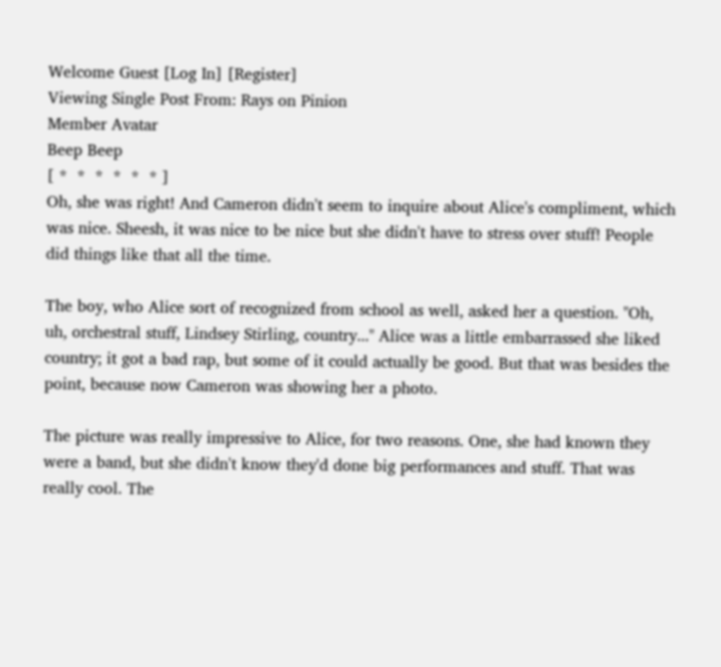Welcome Guest [Log In] [Register]
Viewing Single Post From: Rays on Pinion
Member Avatar
Beep Beep
[ *  *  *  *  *  * ]
Oh, she was right! And Cameron didn't seem to inquire about Alice's compliment, which was nice. Sheesh, it was nice to be nice but she didn't have to stress over stuff! People did things like that all the time.

The boy, who Alice sort of recognized from school as well, asked her a question. "Oh, uh, orchestral stuff, Lindsey Stirling, country..." Alice was a little embarrassed she liked country; it got a bad rap, but some of it could actually be good. But that was besides the point, because now Cameron was showing her a photo.

The picture was really impressive to Alice, for two reasons. One, she had known they were a band, but she didn't know they'd done big performances and stuff. That was really cool. The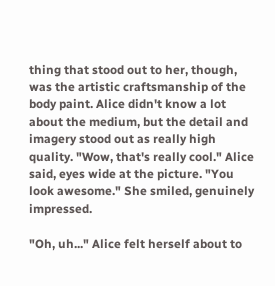thing that stood out to her, though, was the artistic craftsmanship of the body paint. Alice didn't know a lot about the medium, but the detail and imagery stood out as really high quality. "Wow, that's really cool." Alice said, eyes wide at the picture. "You look awesome." She smiled, genuinely impressed.

"Oh, uh..." Alice felt herself about to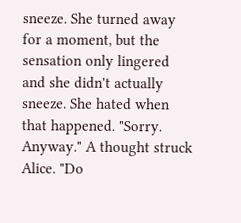sneeze. She turned away for a moment, but the sensation only lingered and she didn't actually sneeze. She hated when that happened. "Sorry. Anyway." A thought struck Alice. "Do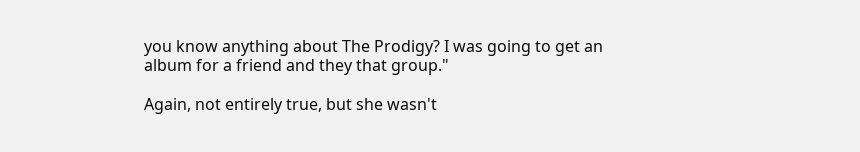you know anything about The Prodigy? I was going to get an album for a friend and they that group."

Again, not entirely true, but she wasn't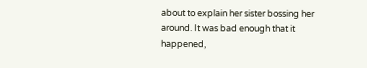about to explain her sister bossing her around. It was bad enough that it happened,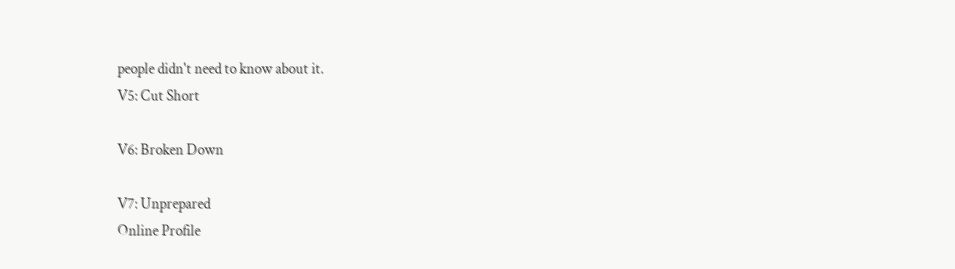people didn't need to know about it.
V5: Cut Short

V6: Broken Down

V7: Unprepared
Online Profile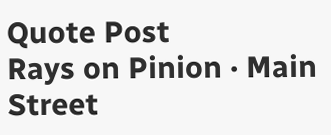Quote Post
Rays on Pinion · Main Street